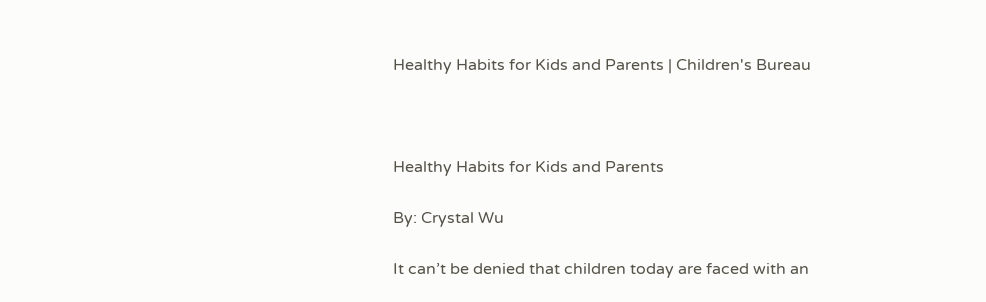Healthy Habits for Kids and Parents | Children's Bureau



Healthy Habits for Kids and Parents

By: Crystal Wu

It can’t be denied that children today are faced with an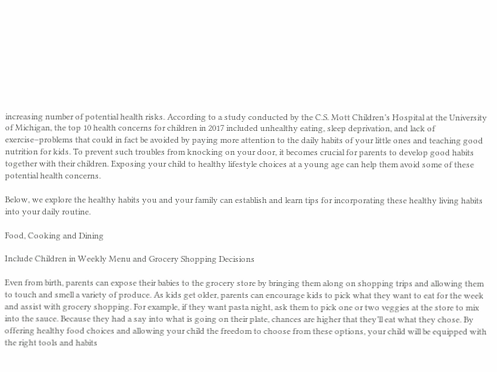increasing number of potential health risks. According to a study conducted by the C.S. Mott Children’s Hospital at the University of Michigan, the top 10 health concerns for children in 2017 included unhealthy eating, sleep deprivation, and lack of exercise–problems that could in fact be avoided by paying more attention to the daily habits of your little ones and teaching good nutrition for kids. To prevent such troubles from knocking on your door, it becomes crucial for parents to develop good habits together with their children. Exposing your child to healthy lifestyle choices at a young age can help them avoid some of these potential health concerns.

Below, we explore the healthy habits you and your family can establish and learn tips for incorporating these healthy living habits into your daily routine.

Food, Cooking and Dining

Include Children in Weekly Menu and Grocery Shopping Decisions

Even from birth, parents can expose their babies to the grocery store by bringing them along on shopping trips and allowing them to touch and smell a variety of produce. As kids get older, parents can encourage kids to pick what they want to eat for the week and assist with grocery shopping. For example, if they want pasta night, ask them to pick one or two veggies at the store to mix into the sauce. Because they had a say into what is going on their plate, chances are higher that they’ll eat what they chose. By offering healthy food choices and allowing your child the freedom to choose from these options, your child will be equipped with the right tools and habits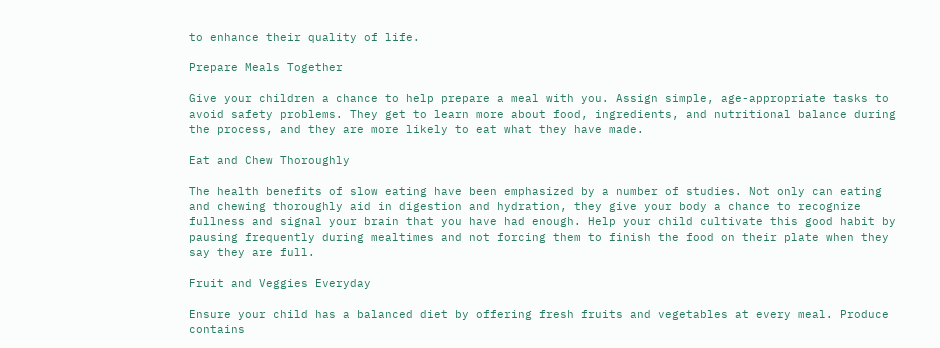to enhance their quality of life.

Prepare Meals Together

Give your children a chance to help prepare a meal with you. Assign simple, age-appropriate tasks to avoid safety problems. They get to learn more about food, ingredients, and nutritional balance during the process, and they are more likely to eat what they have made.

Eat and Chew Thoroughly

The health benefits of slow eating have been emphasized by a number of studies. Not only can eating and chewing thoroughly aid in digestion and hydration, they give your body a chance to recognize fullness and signal your brain that you have had enough. Help your child cultivate this good habit by pausing frequently during mealtimes and not forcing them to finish the food on their plate when they say they are full.

Fruit and Veggies Everyday

Ensure your child has a balanced diet by offering fresh fruits and vegetables at every meal. Produce contains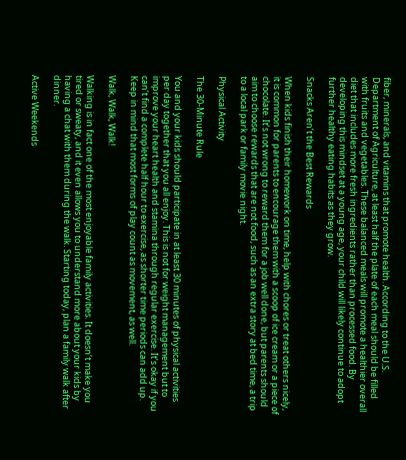fiber, minerals, and vitamins that promote health. According to the U.S. Department of Agriculture, at least half the plate of each meal should be filled with fruits and vegetables. These balanced meals will promote a healthier overall diet that includes more fresh ingredients rather than processed food. By developing this mindset at a young age, your child will likely continue to adopt further healthy eating habits as they grow.

Snacks Aren’t the Best Rewards

When kids finish their homework on time, help with chores or treat others nicely, it is common for parents to encourage them with a scoop of ice cream or a piece of chocolate. It’s not wrong to reward them for a job well done, but parents should aim to choose rewards that are not food, such as an extra story at bed time, a trip to a local park or family movie night.

Physical Activity

The 30-Minute Rule

You and your kids should participate in at least 30 minutes of physical activities per day together that you all enjoy. This is not for weight management but to improve your heart health and stamina through regular exercise. It’s okay if you can’t find a complete half hour to exercise, as shorter time periods can add up. Keep in mind that most forms of play count as movement, as well.

Walk, Walk, Walk!

Walking is in fact one of the most enjoyable family activities. It doesn’t make you tired or sweaty, and it even allows you to understand more about your kids by having a chat with them during the walk. Starting today, plan a family walk after dinner.

Active Weekends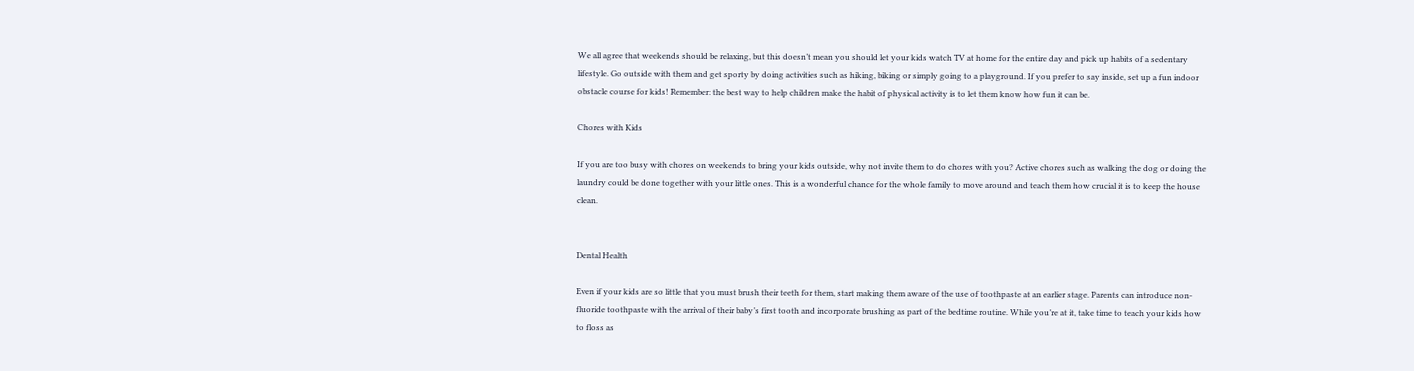We all agree that weekends should be relaxing, but this doesn’t mean you should let your kids watch TV at home for the entire day and pick up habits of a sedentary lifestyle. Go outside with them and get sporty by doing activities such as hiking, biking or simply going to a playground. If you prefer to say inside, set up a fun indoor obstacle course for kids! Remember: the best way to help children make the habit of physical activity is to let them know how fun it can be.

Chores with Kids

If you are too busy with chores on weekends to bring your kids outside, why not invite them to do chores with you? Active chores such as walking the dog or doing the laundry could be done together with your little ones. This is a wonderful chance for the whole family to move around and teach them how crucial it is to keep the house clean.


Dental Health

Even if your kids are so little that you must brush their teeth for them, start making them aware of the use of toothpaste at an earlier stage. Parents can introduce non-fluoride toothpaste with the arrival of their baby’s first tooth and incorporate brushing as part of the bedtime routine. While you’re at it, take time to teach your kids how to floss as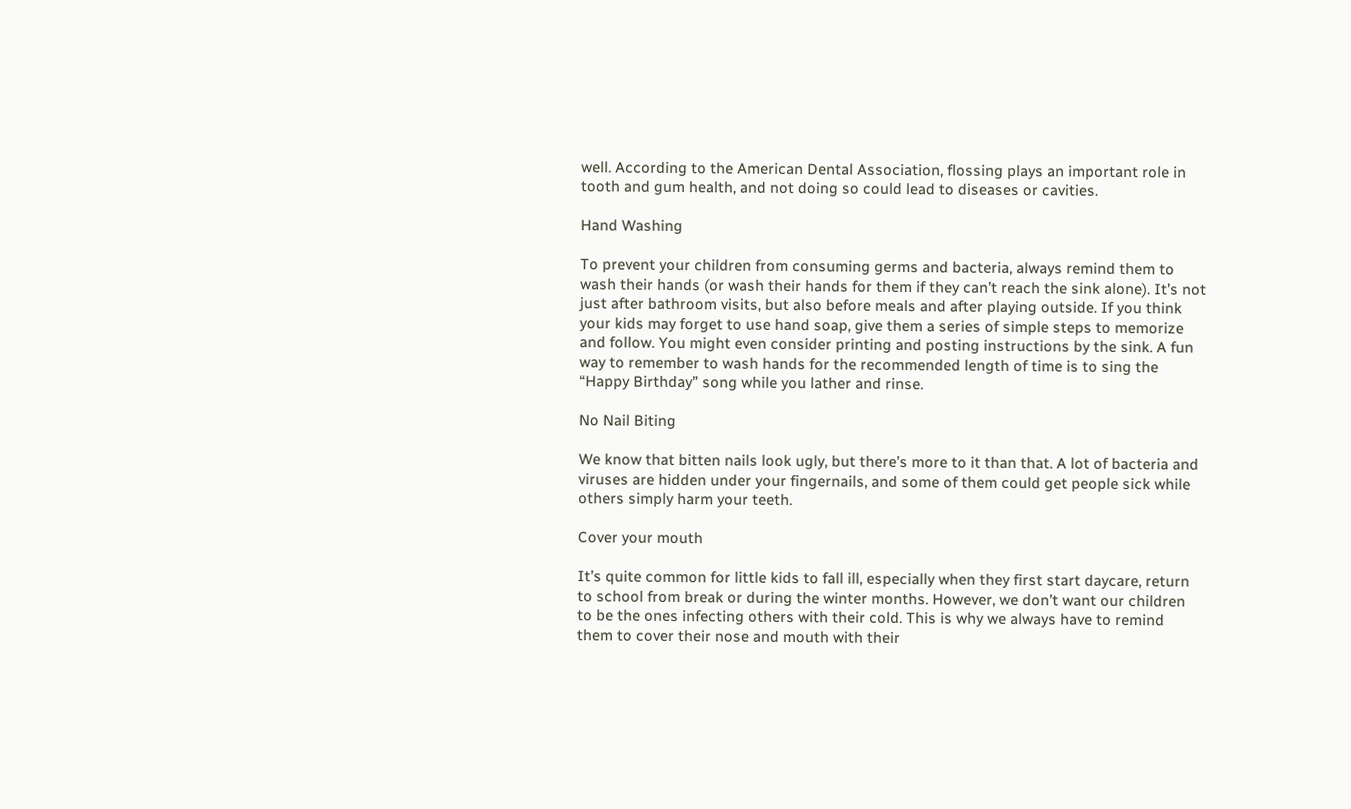well. According to the American Dental Association, flossing plays an important role in tooth and gum health, and not doing so could lead to diseases or cavities.

Hand Washing

To prevent your children from consuming germs and bacteria, always remind them to wash their hands (or wash their hands for them if they can’t reach the sink alone). It’s not just after bathroom visits, but also before meals and after playing outside. If you think your kids may forget to use hand soap, give them a series of simple steps to memorize and follow. You might even consider printing and posting instructions by the sink. A fun way to remember to wash hands for the recommended length of time is to sing the “Happy Birthday” song while you lather and rinse.

No Nail Biting

We know that bitten nails look ugly, but there’s more to it than that. A lot of bacteria and viruses are hidden under your fingernails, and some of them could get people sick while others simply harm your teeth.

Cover your mouth

It’s quite common for little kids to fall ill, especially when they first start daycare, return to school from break or during the winter months. However, we don’t want our children to be the ones infecting others with their cold. This is why we always have to remind them to cover their nose and mouth with their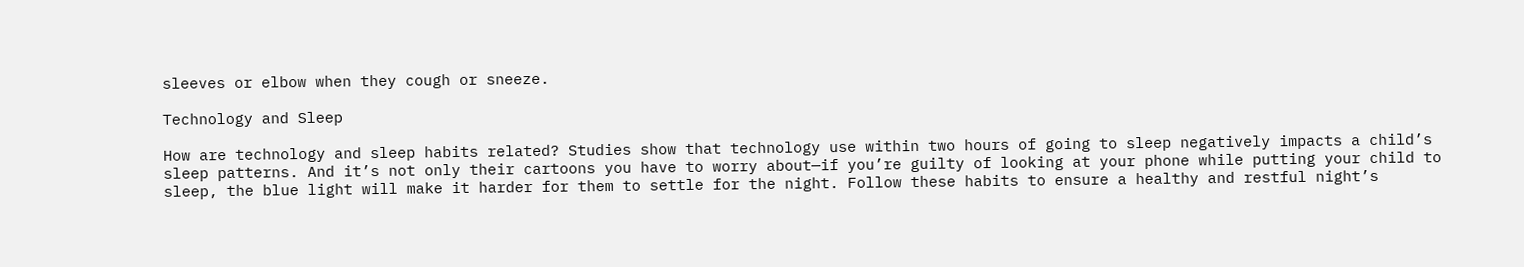sleeves or elbow when they cough or sneeze.

Technology and Sleep

How are technology and sleep habits related? Studies show that technology use within two hours of going to sleep negatively impacts a child’s sleep patterns. And it’s not only their cartoons you have to worry about—if you’re guilty of looking at your phone while putting your child to sleep, the blue light will make it harder for them to settle for the night. Follow these habits to ensure a healthy and restful night’s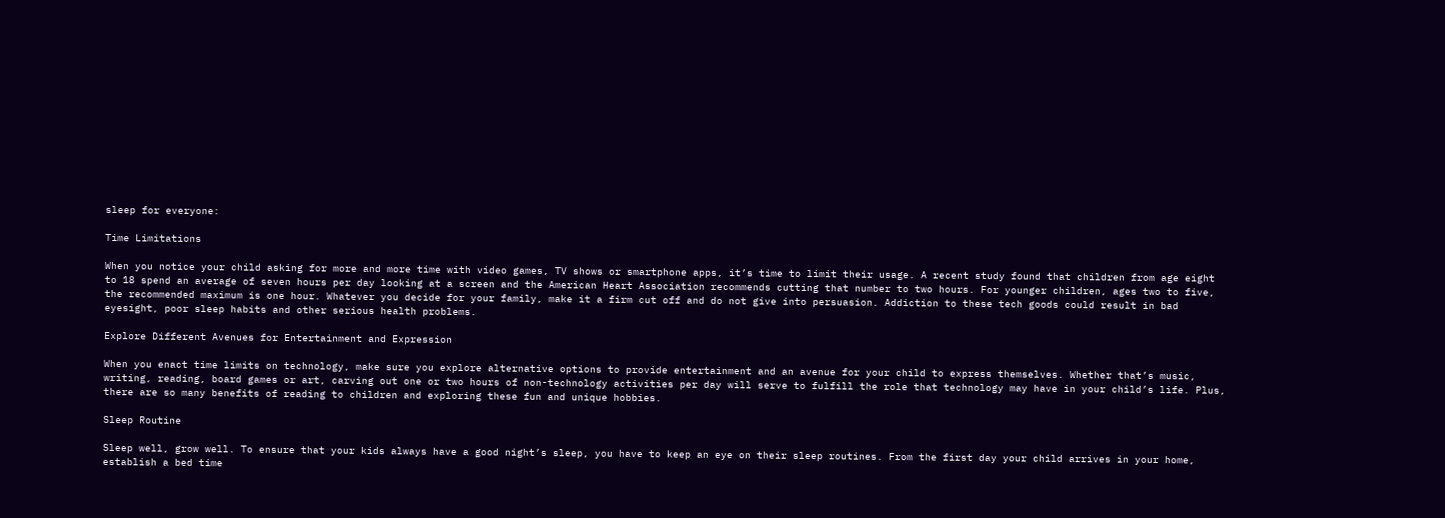sleep for everyone:

Time Limitations

When you notice your child asking for more and more time with video games, TV shows or smartphone apps, it’s time to limit their usage. A recent study found that children from age eight to 18 spend an average of seven hours per day looking at a screen and the American Heart Association recommends cutting that number to two hours. For younger children, ages two to five, the recommended maximum is one hour. Whatever you decide for your family, make it a firm cut off and do not give into persuasion. Addiction to these tech goods could result in bad eyesight, poor sleep habits and other serious health problems.

Explore Different Avenues for Entertainment and Expression

When you enact time limits on technology, make sure you explore alternative options to provide entertainment and an avenue for your child to express themselves. Whether that’s music, writing, reading, board games or art, carving out one or two hours of non-technology activities per day will serve to fulfill the role that technology may have in your child’s life. Plus, there are so many benefits of reading to children and exploring these fun and unique hobbies.

Sleep Routine

Sleep well, grow well. To ensure that your kids always have a good night’s sleep, you have to keep an eye on their sleep routines. From the first day your child arrives in your home, establish a bed time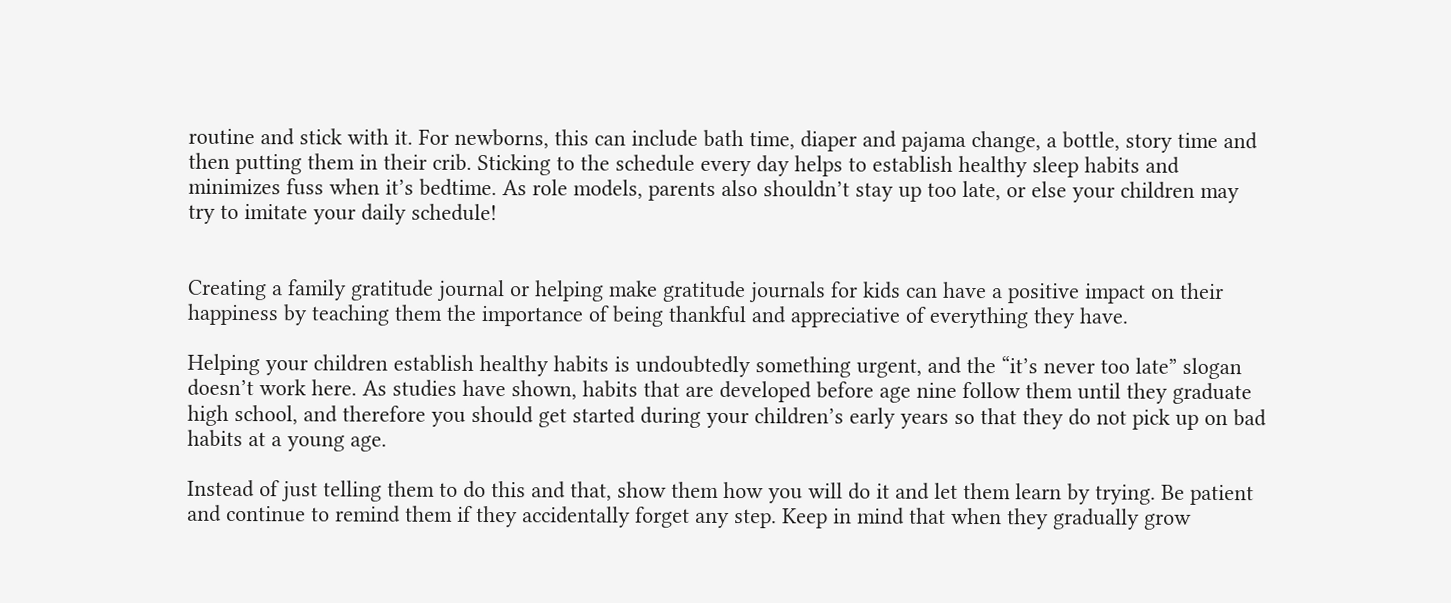routine and stick with it. For newborns, this can include bath time, diaper and pajama change, a bottle, story time and then putting them in their crib. Sticking to the schedule every day helps to establish healthy sleep habits and minimizes fuss when it’s bedtime. As role models, parents also shouldn’t stay up too late, or else your children may try to imitate your daily schedule!


Creating a family gratitude journal or helping make gratitude journals for kids can have a positive impact on their happiness by teaching them the importance of being thankful and appreciative of everything they have.

Helping your children establish healthy habits is undoubtedly something urgent, and the “it’s never too late” slogan doesn’t work here. As studies have shown, habits that are developed before age nine follow them until they graduate high school, and therefore you should get started during your children’s early years so that they do not pick up on bad habits at a young age.

Instead of just telling them to do this and that, show them how you will do it and let them learn by trying. Be patient and continue to remind them if they accidentally forget any step. Keep in mind that when they gradually grow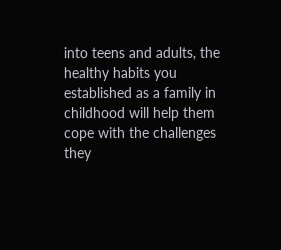into teens and adults, the healthy habits you established as a family in childhood will help them cope with the challenges they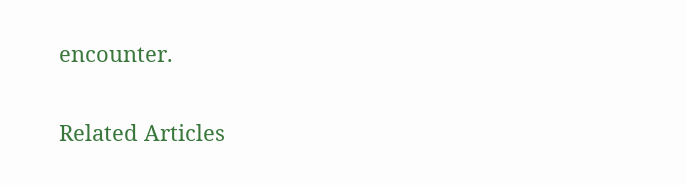encounter.

Related Articles